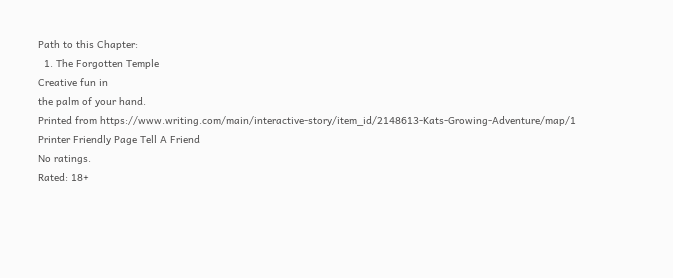Path to this Chapter:
  1. The Forgotten Temple
Creative fun in
the palm of your hand.
Printed from https://www.writing.com/main/interactive-story/item_id/2148613-Kats-Growing-Adventure/map/1
Printer Friendly Page Tell A Friend
No ratings.
Rated: 18+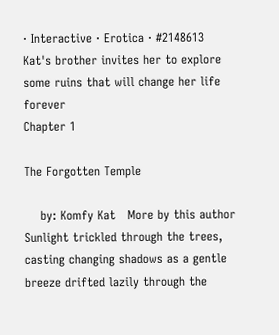· Interactive · Erotica · #2148613
Kat's brother invites her to explore some ruins that will change her life forever
Chapter 1

The Forgotten Temple

    by: Komfy Kat   More by this author
Sunlight trickled through the trees, casting changing shadows as a gentle breeze drifted lazily through the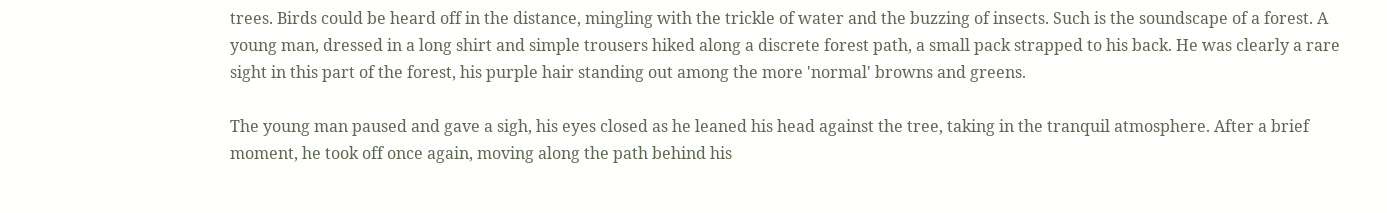trees. Birds could be heard off in the distance, mingling with the trickle of water and the buzzing of insects. Such is the soundscape of a forest. A young man, dressed in a long shirt and simple trousers hiked along a discrete forest path, a small pack strapped to his back. He was clearly a rare sight in this part of the forest, his purple hair standing out among the more 'normal' browns and greens.

The young man paused and gave a sigh, his eyes closed as he leaned his head against the tree, taking in the tranquil atmosphere. After a brief moment, he took off once again, moving along the path behind his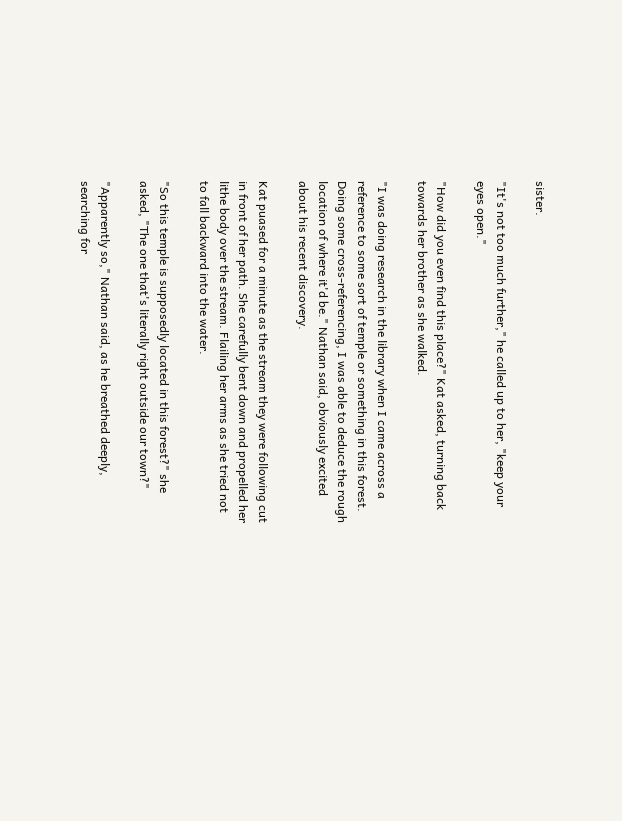sister.

"It's not too much further," he called up to her, "keep your eyes open."

"How did you even find this place?" Kat asked, turning back towards her brother as she walked.

"I was doing research in the library when I came across a reference to some sort of temple or something in this forest. Doing some cross-referencing, I was able to deduce the rough location of where it'd be." Nathan said, obviously excited about his recent discovery.

Kat puased for a minute as the stream they were following cut in front of her path. She carefully bent down and propelled her lithe body over the stream. Flailing her arms as she tried not to fall backward into the water.

"So this temple is supposedly located in this forest?" she asked, "The one that's literally right outside our town?"

"Apparently so," Nathan said, as he breathed deeply, searching for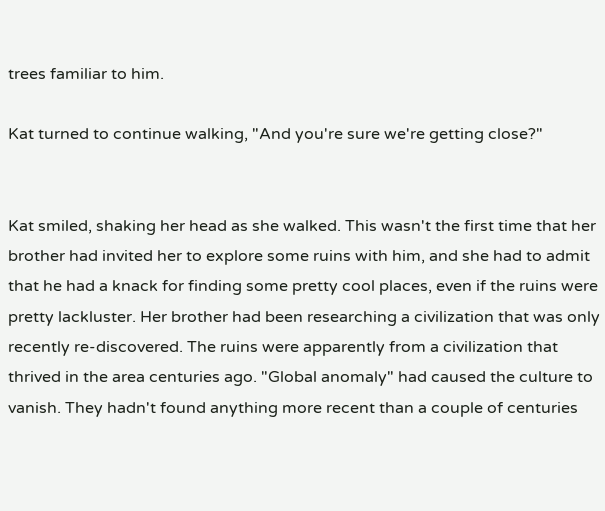trees familiar to him.

Kat turned to continue walking, "And you're sure we're getting close?"


Kat smiled, shaking her head as she walked. This wasn't the first time that her brother had invited her to explore some ruins with him, and she had to admit that he had a knack for finding some pretty cool places, even if the ruins were pretty lackluster. Her brother had been researching a civilization that was only recently re-discovered. The ruins were apparently from a civilization that thrived in the area centuries ago. "Global anomaly" had caused the culture to vanish. They hadn't found anything more recent than a couple of centuries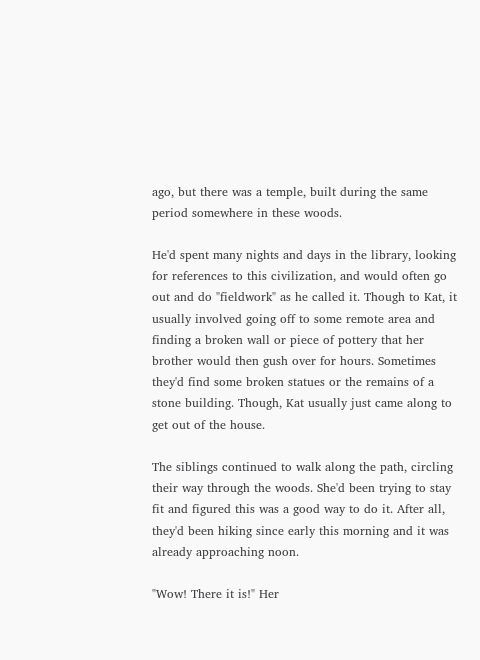ago, but there was a temple, built during the same period somewhere in these woods.

He'd spent many nights and days in the library, looking for references to this civilization, and would often go out and do "fieldwork" as he called it. Though to Kat, it usually involved going off to some remote area and finding a broken wall or piece of pottery that her brother would then gush over for hours. Sometimes they'd find some broken statues or the remains of a stone building. Though, Kat usually just came along to get out of the house.

The siblings continued to walk along the path, circling their way through the woods. She'd been trying to stay fit and figured this was a good way to do it. After all, they'd been hiking since early this morning and it was already approaching noon.

"Wow! There it is!" Her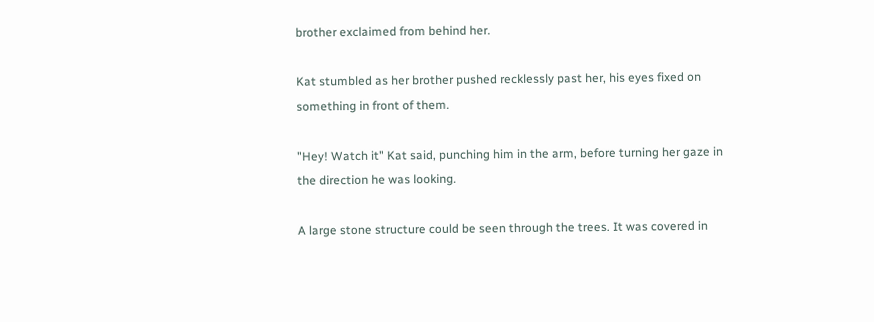brother exclaimed from behind her.

Kat stumbled as her brother pushed recklessly past her, his eyes fixed on something in front of them.

"Hey! Watch it" Kat said, punching him in the arm, before turning her gaze in the direction he was looking.

A large stone structure could be seen through the trees. It was covered in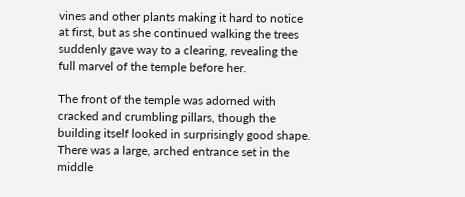vines and other plants making it hard to notice at first, but as she continued walking the trees suddenly gave way to a clearing, revealing the full marvel of the temple before her.

The front of the temple was adorned with cracked and crumbling pillars, though the building itself looked in surprisingly good shape. There was a large, arched entrance set in the middle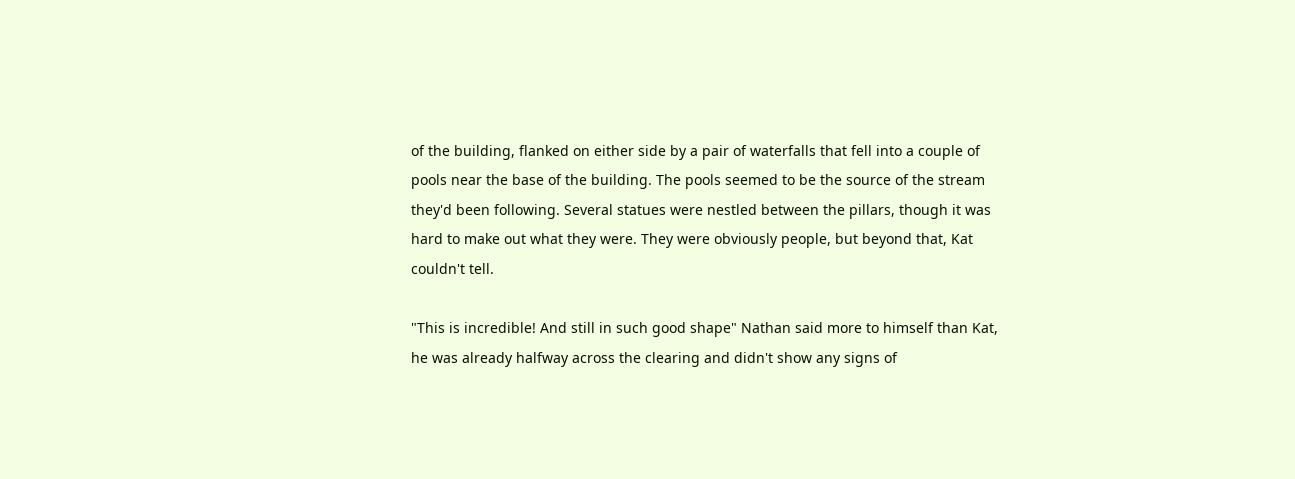of the building, flanked on either side by a pair of waterfalls that fell into a couple of pools near the base of the building. The pools seemed to be the source of the stream they'd been following. Several statues were nestled between the pillars, though it was hard to make out what they were. They were obviously people, but beyond that, Kat couldn't tell.

"This is incredible! And still in such good shape" Nathan said more to himself than Kat, he was already halfway across the clearing and didn't show any signs of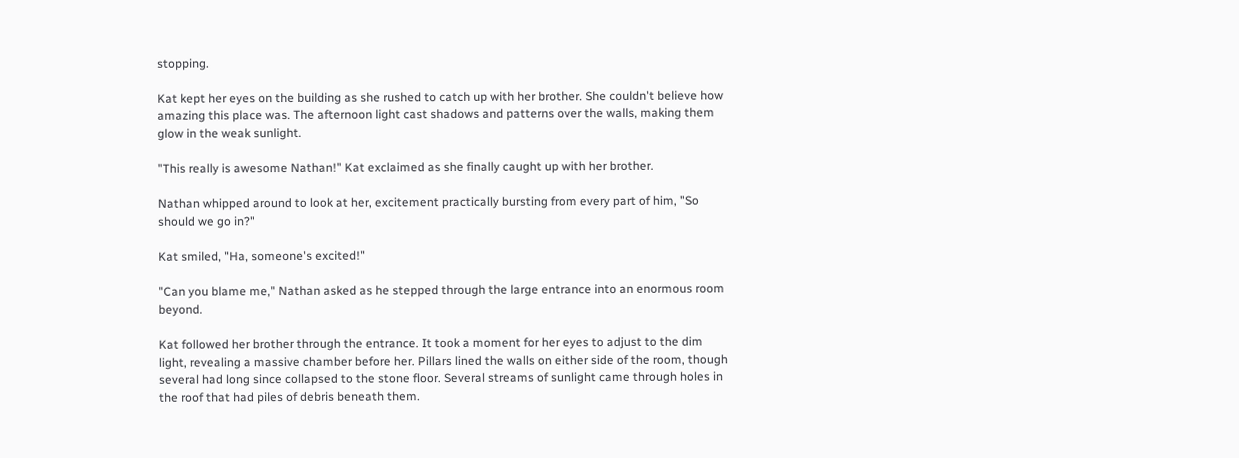stopping.

Kat kept her eyes on the building as she rushed to catch up with her brother. She couldn't believe how amazing this place was. The afternoon light cast shadows and patterns over the walls, making them glow in the weak sunlight.

"This really is awesome Nathan!" Kat exclaimed as she finally caught up with her brother.

Nathan whipped around to look at her, excitement practically bursting from every part of him, "So should we go in?"

Kat smiled, "Ha, someone's excited!"

"Can you blame me," Nathan asked as he stepped through the large entrance into an enormous room beyond.

Kat followed her brother through the entrance. It took a moment for her eyes to adjust to the dim light, revealing a massive chamber before her. Pillars lined the walls on either side of the room, though several had long since collapsed to the stone floor. Several streams of sunlight came through holes in the roof that had piles of debris beneath them.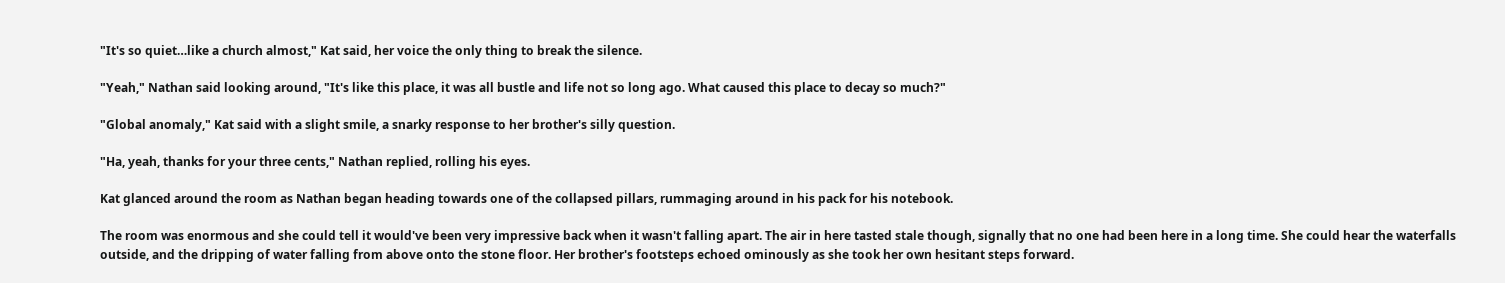"It's so quiet…like a church almost," Kat said, her voice the only thing to break the silence.

"Yeah," Nathan said looking around, "It's like this place, it was all bustle and life not so long ago. What caused this place to decay so much?"

"Global anomaly," Kat said with a slight smile, a snarky response to her brother's silly question.

"Ha, yeah, thanks for your three cents," Nathan replied, rolling his eyes.

Kat glanced around the room as Nathan began heading towards one of the collapsed pillars, rummaging around in his pack for his notebook.

The room was enormous and she could tell it would've been very impressive back when it wasn't falling apart. The air in here tasted stale though, signally that no one had been here in a long time. She could hear the waterfalls outside, and the dripping of water falling from above onto the stone floor. Her brother's footsteps echoed ominously as she took her own hesitant steps forward.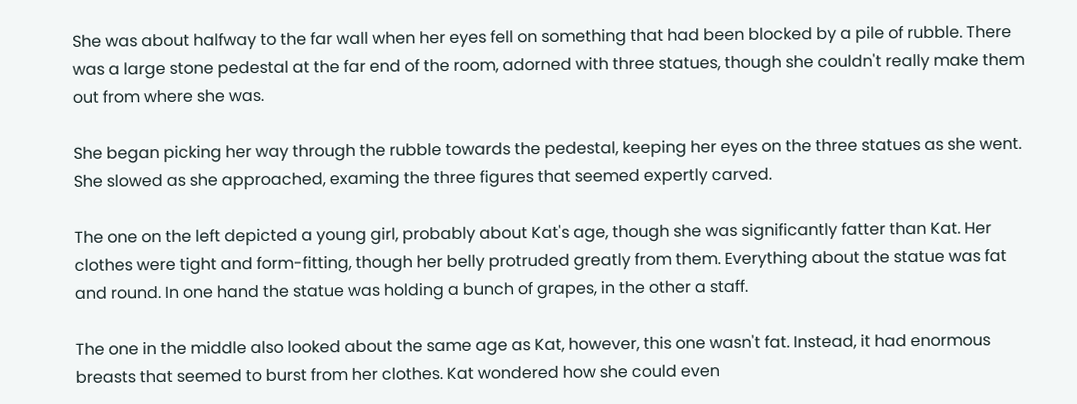She was about halfway to the far wall when her eyes fell on something that had been blocked by a pile of rubble. There was a large stone pedestal at the far end of the room, adorned with three statues, though she couldn't really make them out from where she was.

She began picking her way through the rubble towards the pedestal, keeping her eyes on the three statues as she went. She slowed as she approached, examing the three figures that seemed expertly carved.

The one on the left depicted a young girl, probably about Kat's age, though she was significantly fatter than Kat. Her clothes were tight and form-fitting, though her belly protruded greatly from them. Everything about the statue was fat and round. In one hand the statue was holding a bunch of grapes, in the other a staff.

The one in the middle also looked about the same age as Kat, however, this one wasn't fat. Instead, it had enormous breasts that seemed to burst from her clothes. Kat wondered how she could even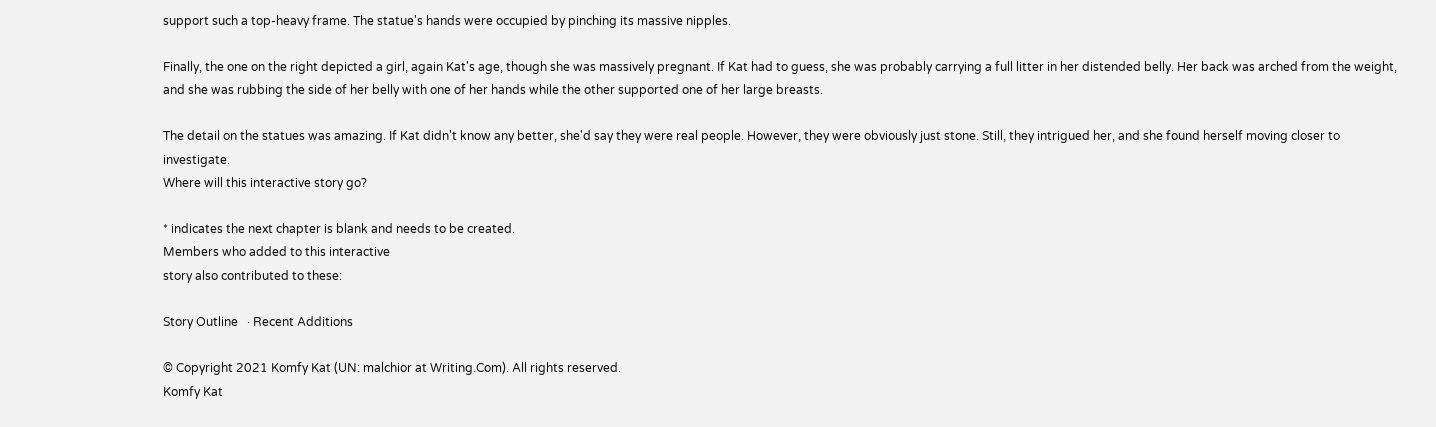support such a top-heavy frame. The statue's hands were occupied by pinching its massive nipples.

Finally, the one on the right depicted a girl, again Kat's age, though she was massively pregnant. If Kat had to guess, she was probably carrying a full litter in her distended belly. Her back was arched from the weight, and she was rubbing the side of her belly with one of her hands while the other supported one of her large breasts.

The detail on the statues was amazing. If Kat didn't know any better, she'd say they were real people. However, they were obviously just stone. Still, they intrigued her, and she found herself moving closer to investigate.
Where will this interactive story go?

* indicates the next chapter is blank and needs to be created.
Members who added to this interactive
story also contributed to these:

Story Outline   · Recent Additions

© Copyright 2021 Komfy Kat (UN: malchior at Writing.Com). All rights reserved.
Komfy Kat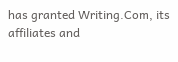has granted Writing.Com, its affiliates and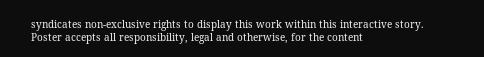syndicates non-exclusive rights to display this work within this interactive story. Poster accepts all responsibility, legal and otherwise, for the content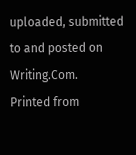uploaded, submitted to and posted on Writing.Com.
Printed from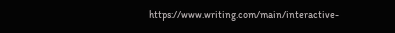https://www.writing.com/main/interactive-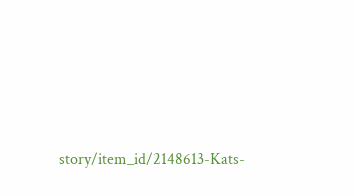story/item_id/2148613-Kats-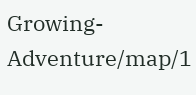Growing-Adventure/map/1